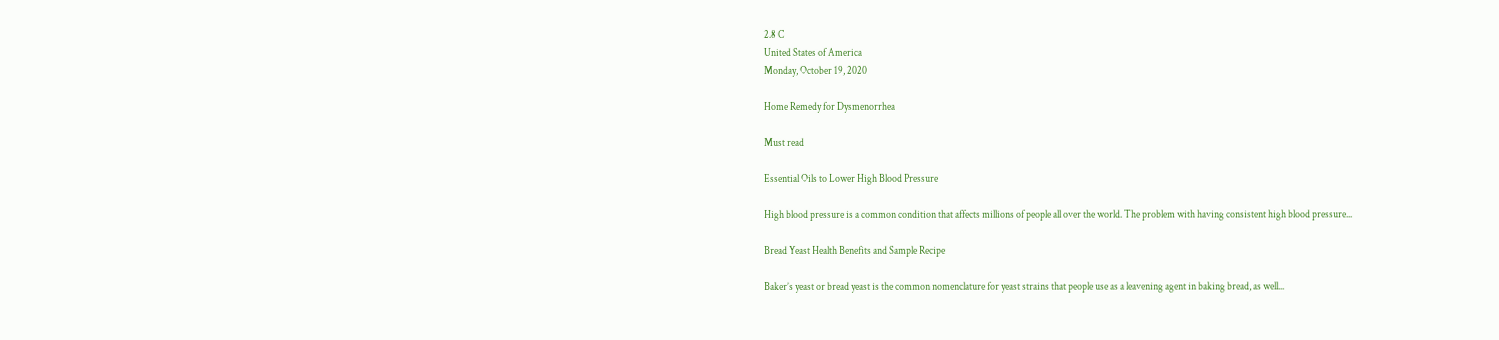2.8 C
United States of America
Monday, October 19, 2020

Home Remedy for Dysmenorrhea

Must read

Essential Oils to Lower High Blood Pressure

High blood pressure is a common condition that affects millions of people all over the world. The problem with having consistent high blood pressure...

Bread Yeast Health Benefits and Sample Recipe

Baker’s yeast or bread yeast is the common nomenclature for yeast strains that people use as a leavening agent in baking bread, as well...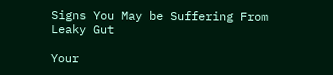Signs You May be Suffering From Leaky Gut

Your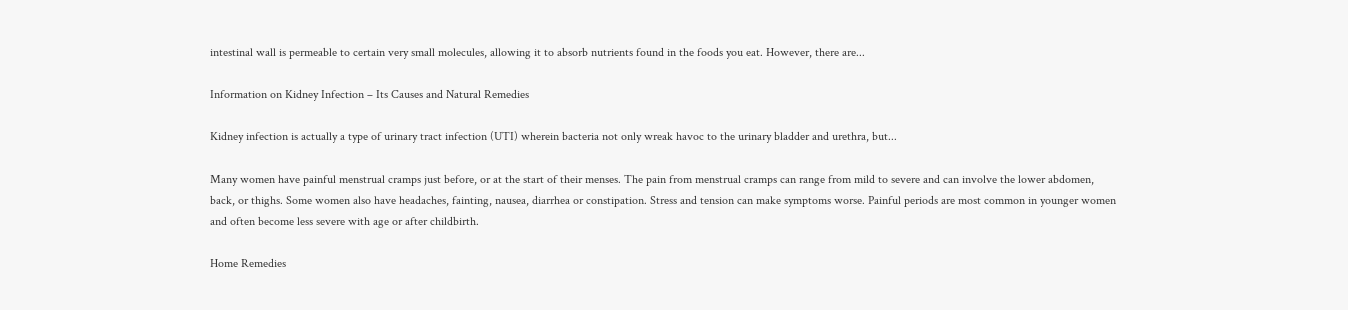intestinal wall is permeable to certain very small molecules, allowing it to absorb nutrients found in the foods you eat. However, there are...

Information on Kidney Infection – Its Causes and Natural Remedies

Kidney infection is actually a type of urinary tract infection (UTI) wherein bacteria not only wreak havoc to the urinary bladder and urethra, but...

Many women have painful menstrual cramps just before, or at the start of their menses. The pain from menstrual cramps can range from mild to severe and can involve the lower abdomen, back, or thighs. Some women also have headaches, fainting, nausea, diarrhea or constipation. Stress and tension can make symptoms worse. Painful periods are most common in younger women and often become less severe with age or after childbirth.

Home Remedies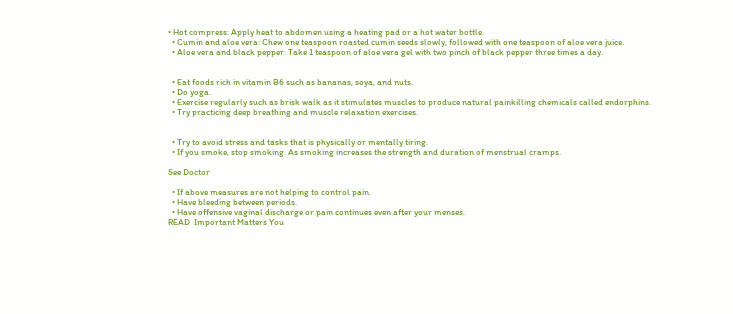• Hot compress: Apply heat to abdomen using a heating pad or a hot water bottle.
  • Cumin and aloe vera: Chew one teaspoon roasted cumin seeds slowly, followed with one teaspoon of aloe vera juice.
  • Aloe vera and black pepper: Take 1 teaspoon of aloe vera gel with two pinch of black pepper three times a day.


  • Eat foods rich in vitamin B6 such as bananas, soya, and nuts.
  • Do yoga.
  • Exercise regularly such as brisk walk as it stimulates muscles to produce natural painkilling chemicals called endorphins.
  • Try practicing deep breathing and muscle relaxation exercises.


  • Try to avoid stress and tasks that is physically or mentally tiring.
  • If you smoke, stop smoking. As smoking increases the strength and duration of menstrual cramps.

See Doctor

  • If above measures are not helping to control pain.
  • Have bleeding between periods.
  • Have offensive vaginal discharge or pain continues even after your menses.
READ  Important Matters You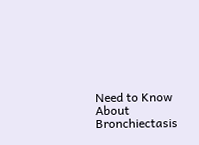Need to Know About Bronchiectasis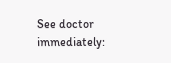See doctor immediately: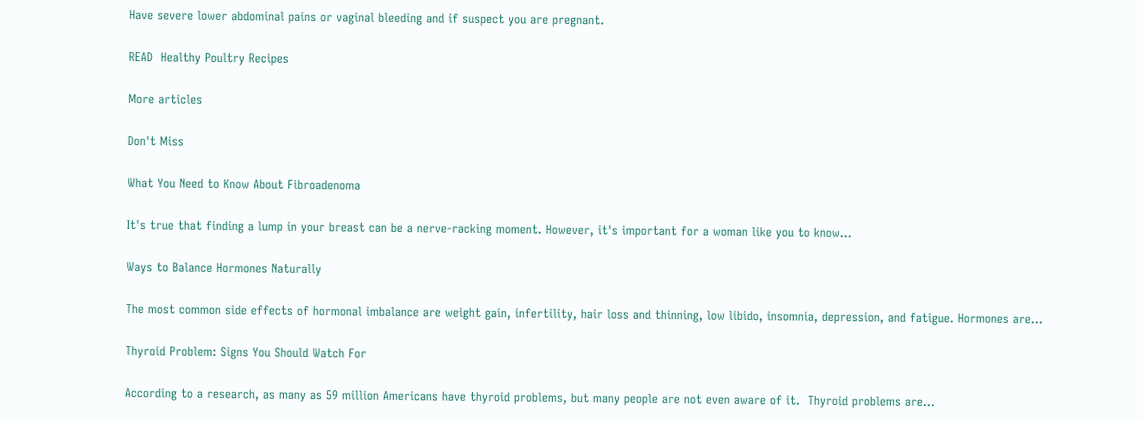Have severe lower abdominal pains or vaginal bleeding and if suspect you are pregnant.

READ  Healthy Poultry Recipes

More articles

Don't Miss

What You Need to Know About Fibroadenoma

It's true that finding a lump in your breast can be a nerve-racking moment. However, it's important for a woman like you to know...

Ways to Balance Hormones Naturally

The most common side effects of hormonal imbalance are weight gain, infertility, hair loss and thinning, low libido, insomnia, depression, and fatigue. Hormones are...

Thyroid Problem: Signs You Should Watch For

According to a research, as many as 59 million Americans have thyroid problems, but many people are not even aware of it.  Thyroid problems are...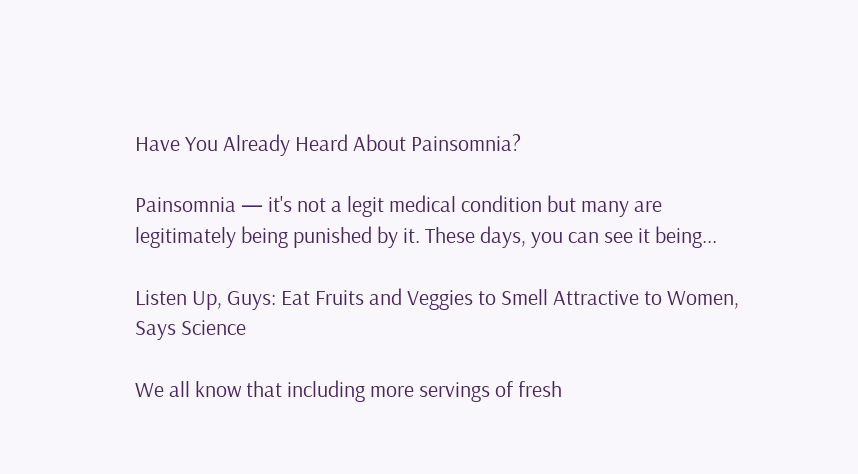Have You Already Heard About Painsomnia?

Painsomnia — it's not a legit medical condition but many are legitimately being punished by it. These days, you can see it being...

Listen Up, Guys: Eat Fruits and Veggies to Smell Attractive to Women, Says Science

We all know that including more servings of fresh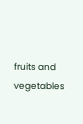fruits and vegetables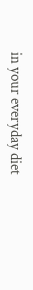in your everyday diet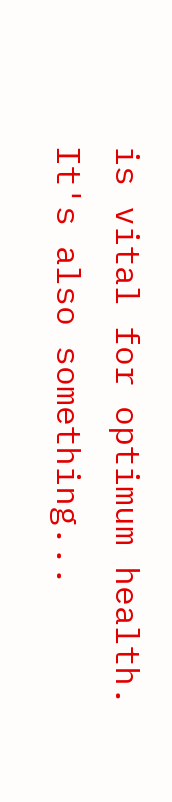is vital for optimum health. It's also something...